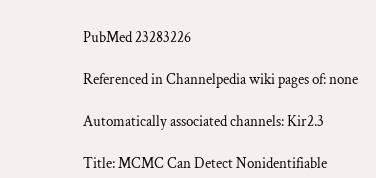PubMed 23283226

Referenced in Channelpedia wiki pages of: none

Automatically associated channels: Kir2.3

Title: MCMC Can Detect Nonidentifiable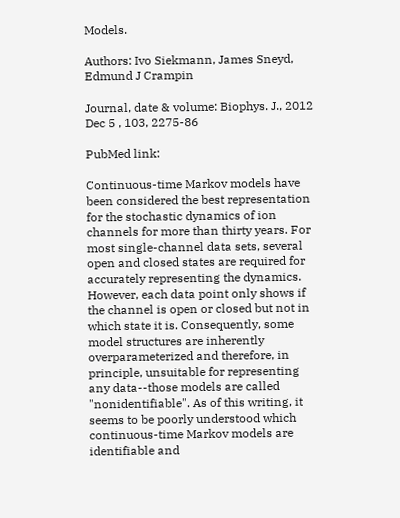Models.

Authors: Ivo Siekmann, James Sneyd, Edmund J Crampin

Journal, date & volume: Biophys. J., 2012 Dec 5 , 103, 2275-86

PubMed link:

Continuous-time Markov models have been considered the best representation for the stochastic dynamics of ion channels for more than thirty years. For most single-channel data sets, several open and closed states are required for accurately representing the dynamics. However, each data point only shows if the channel is open or closed but not in which state it is. Consequently, some model structures are inherently overparameterized and therefore, in principle, unsuitable for representing any data--those models are called "nonidentifiable". As of this writing, it seems to be poorly understood which continuous-time Markov models are identifiable and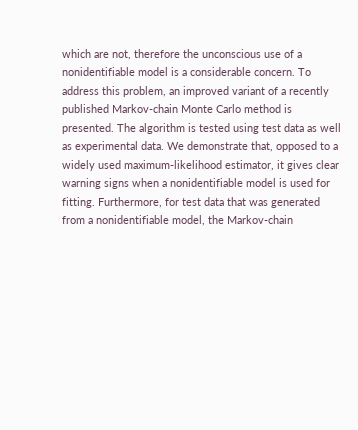which are not, therefore the unconscious use of a nonidentifiable model is a considerable concern. To address this problem, an improved variant of a recently published Markov-chain Monte Carlo method is presented. The algorithm is tested using test data as well as experimental data. We demonstrate that, opposed to a widely used maximum-likelihood estimator, it gives clear warning signs when a nonidentifiable model is used for fitting. Furthermore, for test data that was generated from a nonidentifiable model, the Markov-chain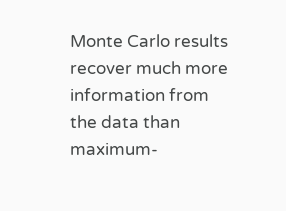Monte Carlo results recover much more information from the data than maximum-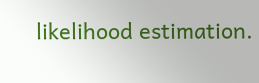likelihood estimation.